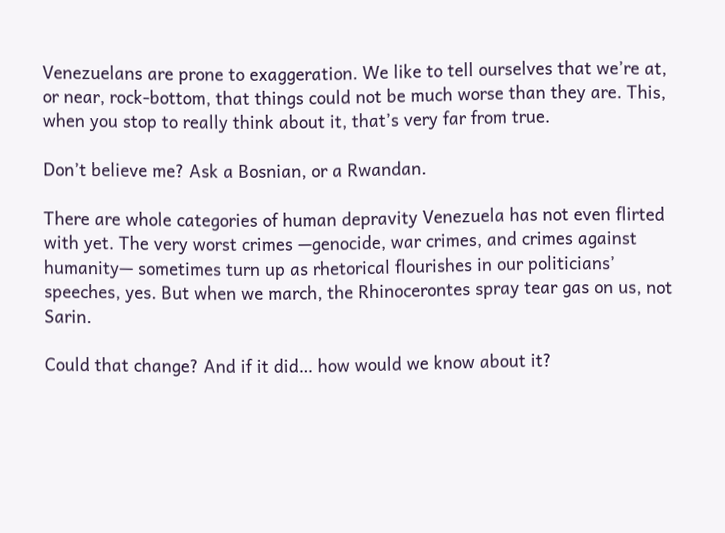Venezuelans are prone to exaggeration. We like to tell ourselves that we’re at, or near, rock-bottom, that things could not be much worse than they are. This, when you stop to really think about it, that’s very far from true.

Don’t believe me? Ask a Bosnian, or a Rwandan.

There are whole categories of human depravity Venezuela has not even flirted with yet. The very worst crimes —genocide, war crimes, and crimes against humanity— sometimes turn up as rhetorical flourishes in our politicians’ speeches, yes. But when we march, the Rhinocerontes spray tear gas on us, not Sarin.

Could that change? And if it did… how would we know about it?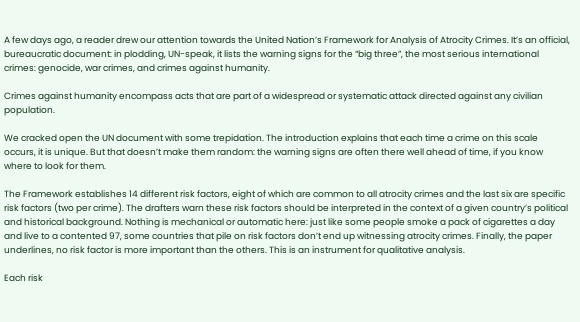A few days ago, a reader drew our attention towards the United Nation’s Framework for Analysis of Atrocity Crimes. It’s an official, bureaucratic document: in plodding, UN-speak, it lists the warning signs for the “big three”, the most serious international crimes: genocide, war crimes, and crimes against humanity.

Crimes against humanity encompass acts that are part of a widespread or systematic attack directed against any civilian population.

We cracked open the UN document with some trepidation. The introduction explains that each time a crime on this scale occurs, it is unique. But that doesn’t make them random: the warning signs are often there well ahead of time, if you know where to look for them.

The Framework establishes 14 different risk factors, eight of which are common to all atrocity crimes and the last six are specific risk factors (two per crime). The drafters warn these risk factors should be interpreted in the context of a given country’s political and historical background. Nothing is mechanical or automatic here: just like some people smoke a pack of cigarettes a day and live to a contented 97, some countries that pile on risk factors don’t end up witnessing atrocity crimes. Finally, the paper underlines, no risk factor is more important than the others. This is an instrument for qualitative analysis.

Each risk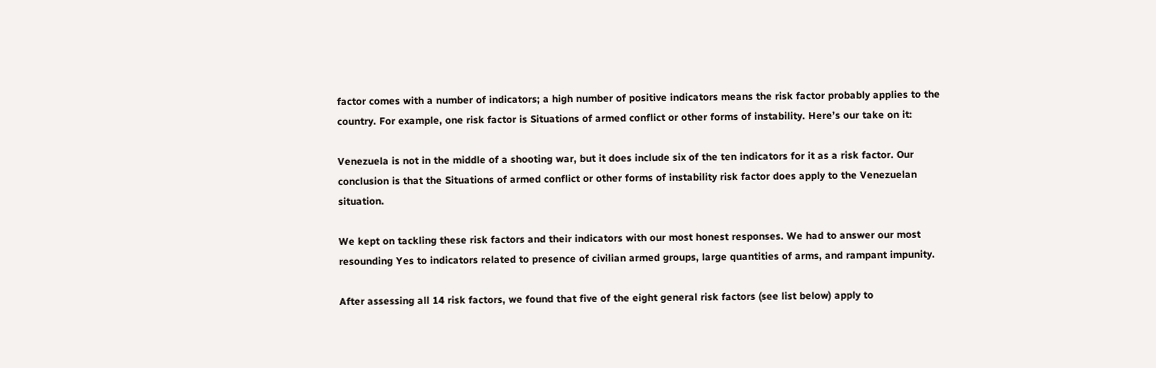factor comes with a number of indicators; a high number of positive indicators means the risk factor probably applies to the country. For example, one risk factor is Situations of armed conflict or other forms of instability. Here’s our take on it:

Venezuela is not in the middle of a shooting war, but it does include six of the ten indicators for it as a risk factor. Our conclusion is that the Situations of armed conflict or other forms of instability risk factor does apply to the Venezuelan situation.

We kept on tackling these risk factors and their indicators with our most honest responses. We had to answer our most resounding Yes to indicators related to presence of civilian armed groups, large quantities of arms, and rampant impunity.

After assessing all 14 risk factors, we found that five of the eight general risk factors (see list below) apply to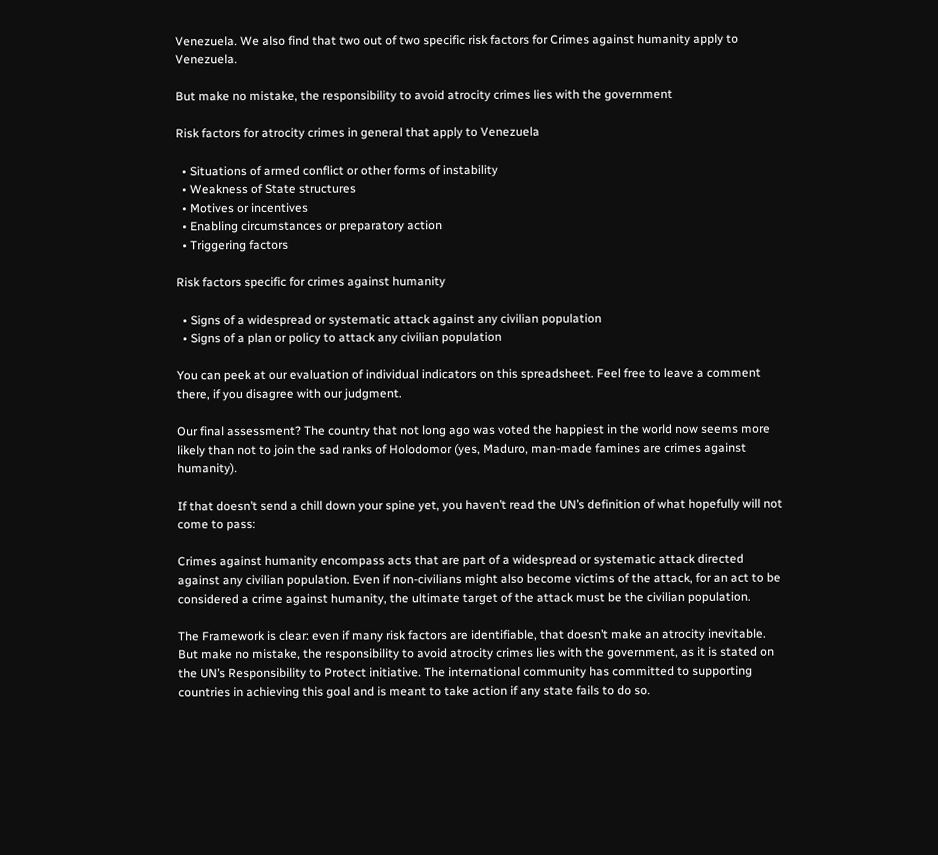Venezuela. We also find that two out of two specific risk factors for Crimes against humanity apply to Venezuela.

But make no mistake, the responsibility to avoid atrocity crimes lies with the government

Risk factors for atrocity crimes in general that apply to Venezuela

  • Situations of armed conflict or other forms of instability
  • Weakness of State structures
  • Motives or incentives
  • Enabling circumstances or preparatory action
  • Triggering factors

Risk factors specific for crimes against humanity

  • Signs of a widespread or systematic attack against any civilian population
  • Signs of a plan or policy to attack any civilian population

You can peek at our evaluation of individual indicators on this spreadsheet. Feel free to leave a comment there, if you disagree with our judgment.

Our final assessment? The country that not long ago was voted the happiest in the world now seems more likely than not to join the sad ranks of Holodomor (yes, Maduro, man-made famines are crimes against humanity).

If that doesn’t send a chill down your spine yet, you haven’t read the UN’s definition of what hopefully will not come to pass:

Crimes against humanity encompass acts that are part of a widespread or systematic attack directed against any civilian population. Even if non-civilians might also become victims of the attack, for an act to be considered a crime against humanity, the ultimate target of the attack must be the civilian population.

The Framework is clear: even if many risk factors are identifiable, that doesn’t make an atrocity inevitable. But make no mistake, the responsibility to avoid atrocity crimes lies with the government, as it is stated on the UN’s Responsibility to Protect initiative. The international community has committed to supporting countries in achieving this goal and is meant to take action if any state fails to do so.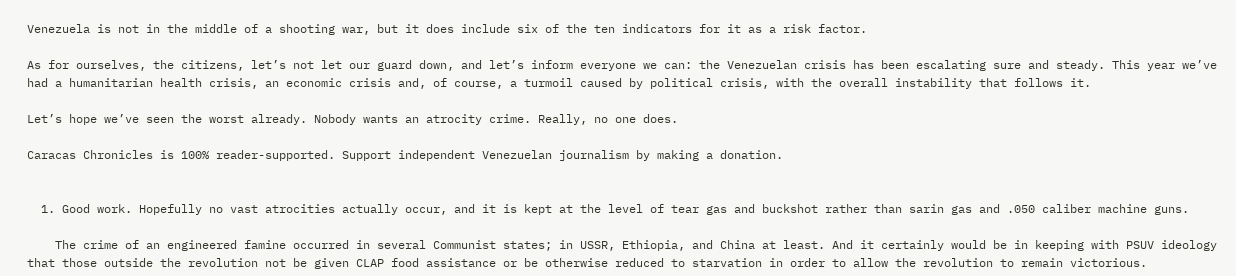Venezuela is not in the middle of a shooting war, but it does include six of the ten indicators for it as a risk factor.

As for ourselves, the citizens, let’s not let our guard down, and let’s inform everyone we can: the Venezuelan crisis has been escalating sure and steady. This year we’ve had a humanitarian health crisis, an economic crisis and, of course, a turmoil caused by political crisis, with the overall instability that follows it.

Let’s hope we’ve seen the worst already. Nobody wants an atrocity crime. Really, no one does.

Caracas Chronicles is 100% reader-supported. Support independent Venezuelan journalism by making a donation.


  1. Good work. Hopefully no vast atrocities actually occur, and it is kept at the level of tear gas and buckshot rather than sarin gas and .050 caliber machine guns.

    The crime of an engineered famine occurred in several Communist states; in USSR, Ethiopia, and China at least. And it certainly would be in keeping with PSUV ideology that those outside the revolution not be given CLAP food assistance or be otherwise reduced to starvation in order to allow the revolution to remain victorious.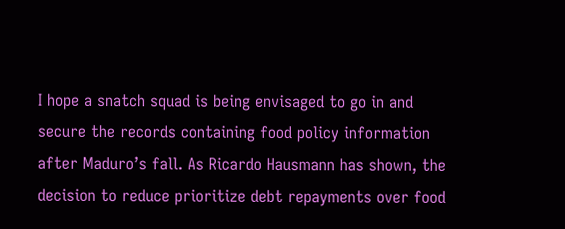I hope a snatch squad is being envisaged to go in and secure the records containing food policy information after Maduro’s fall. As Ricardo Hausmann has shown, the decision to reduce prioritize debt repayments over food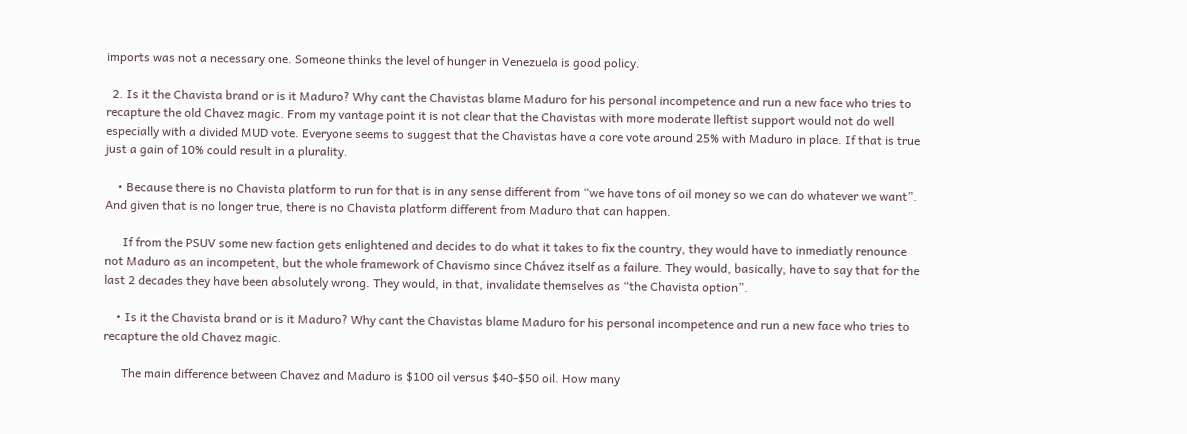imports was not a necessary one. Someone thinks the level of hunger in Venezuela is good policy.

  2. Is it the Chavista brand or is it Maduro? Why cant the Chavistas blame Maduro for his personal incompetence and run a new face who tries to recapture the old Chavez magic. From my vantage point it is not clear that the Chavistas with more moderate lleftist support would not do well especially with a divided MUD vote. Everyone seems to suggest that the Chavistas have a core vote around 25% with Maduro in place. If that is true just a gain of 10% could result in a plurality.

    • Because there is no Chavista platform to run for that is in any sense different from “we have tons of oil money so we can do whatever we want”. And given that is no longer true, there is no Chavista platform different from Maduro that can happen.

      If from the PSUV some new faction gets enlightened and decides to do what it takes to fix the country, they would have to inmediatly renounce not Maduro as an incompetent, but the whole framework of Chavismo since Chávez itself as a failure. They would, basically, have to say that for the last 2 decades they have been absolutely wrong. They would, in that, invalidate themselves as “the Chavista option”.

    • Is it the Chavista brand or is it Maduro? Why cant the Chavistas blame Maduro for his personal incompetence and run a new face who tries to recapture the old Chavez magic.

      The main difference between Chavez and Maduro is $100 oil versus $40-$50 oil. How many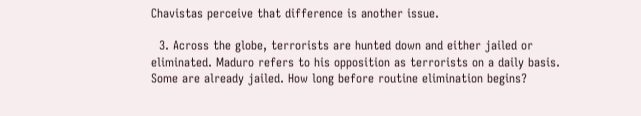Chavistas perceive that difference is another issue.

  3. Across the globe, terrorists are hunted down and either jailed or eliminated. Maduro refers to his opposition as terrorists on a daily basis. Some are already jailed. How long before routine elimination begins?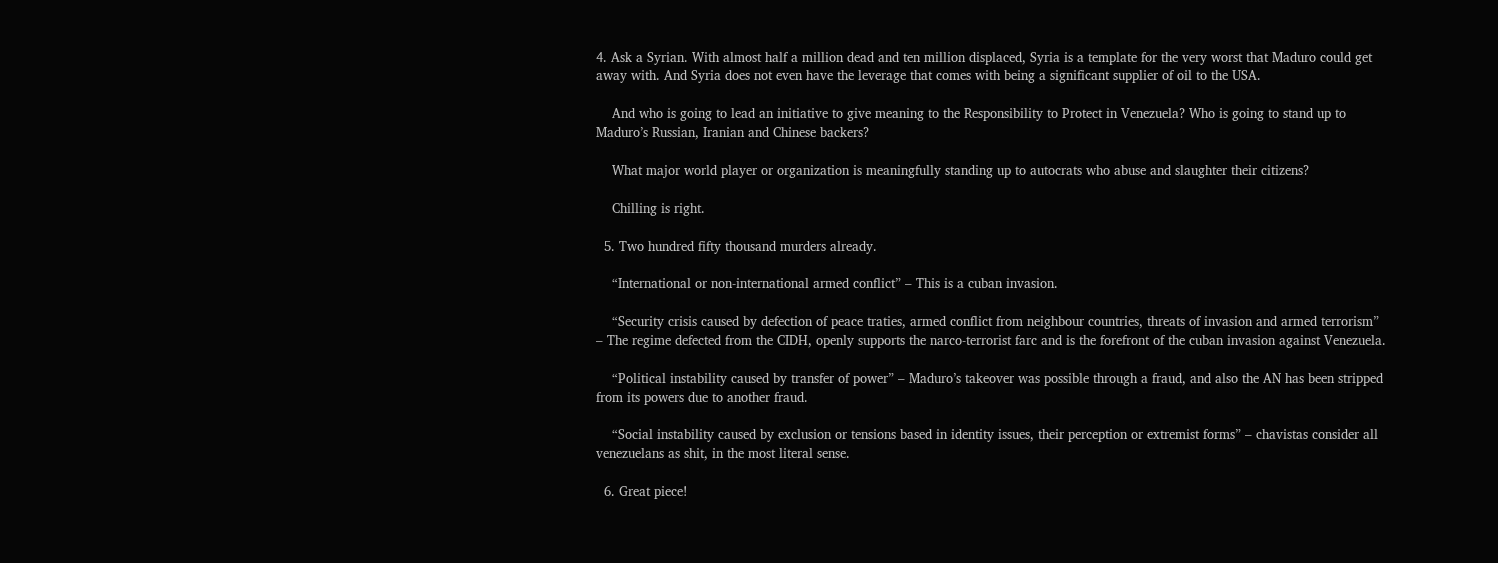4. Ask a Syrian. With almost half a million dead and ten million displaced, Syria is a template for the very worst that Maduro could get away with. And Syria does not even have the leverage that comes with being a significant supplier of oil to the USA.

    And who is going to lead an initiative to give meaning to the Responsibility to Protect in Venezuela? Who is going to stand up to Maduro’s Russian, Iranian and Chinese backers?

    What major world player or organization is meaningfully standing up to autocrats who abuse and slaughter their citizens?

    Chilling is right.

  5. Two hundred fifty thousand murders already.

    “International or non-international armed conflict” – This is a cuban invasion.

    “Security crisis caused by defection of peace traties, armed conflict from neighbour countries, threats of invasion and armed terrorism” – The regime defected from the CIDH, openly supports the narco-terrorist farc and is the forefront of the cuban invasion against Venezuela.

    “Political instability caused by transfer of power” – Maduro’s takeover was possible through a fraud, and also the AN has been stripped from its powers due to another fraud.

    “Social instability caused by exclusion or tensions based in identity issues, their perception or extremist forms” – chavistas consider all venezuelans as shit, in the most literal sense.

  6. Great piece!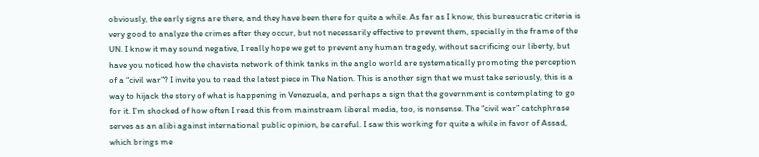obviously, the early signs are there, and they have been there for quite a while. As far as I know, this bureaucratic criteria is very good to analyze the crimes after they occur, but not necessarily effective to prevent them, specially in the frame of the UN. I know it may sound negative, I really hope we get to prevent any human tragedy, without sacrificing our liberty, but have you noticed how the chavista network of think tanks in the anglo world are systematically promoting the perception of a “civil war”? I invite you to read the latest piece in The Nation. This is another sign that we must take seriously, this is a way to hijack the story of what is happening in Venezuela, and perhaps a sign that the government is contemplating to go for it. I’m shocked of how often I read this from mainstream liberal media, too, is nonsense. The “civil war” catchphrase serves as an alibi against international public opinion, be careful. I saw this working for quite a while in favor of Assad, which brings me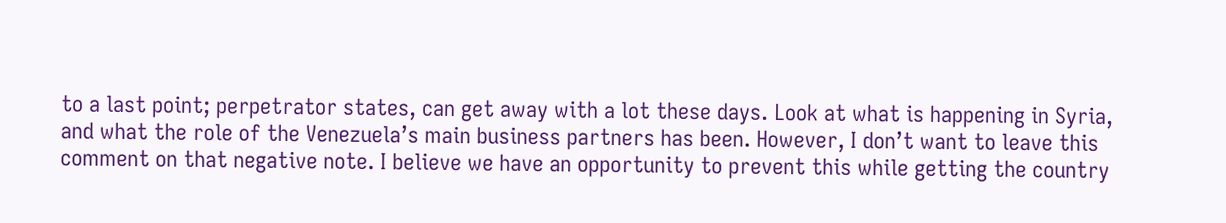to a last point; perpetrator states, can get away with a lot these days. Look at what is happening in Syria, and what the role of the Venezuela’s main business partners has been. However, I don’t want to leave this comment on that negative note. I believe we have an opportunity to prevent this while getting the country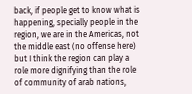back, if people get to know what is happening, specially people in the region, we are in the Americas, not the middle east (no offense here) but I think the region can play a role more dignifying than the role of community of arab nations,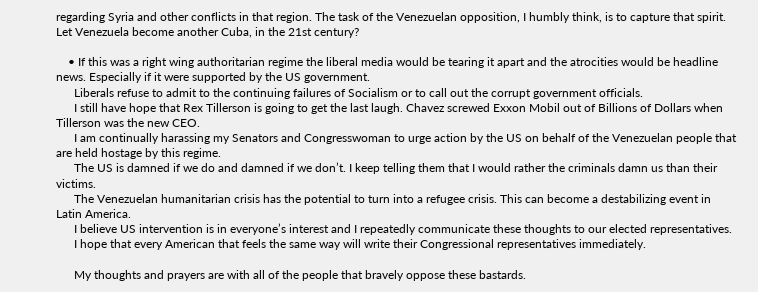regarding Syria and other conflicts in that region. The task of the Venezuelan opposition, I humbly think, is to capture that spirit. Let Venezuela become another Cuba, in the 21st century?

    • If this was a right wing authoritarian regime the liberal media would be tearing it apart and the atrocities would be headline news. Especially if it were supported by the US government.
      Liberals refuse to admit to the continuing failures of Socialism or to call out the corrupt government officials.
      I still have hope that Rex Tillerson is going to get the last laugh. Chavez screwed Exxon Mobil out of Billions of Dollars when Tillerson was the new CEO.
      I am continually harassing my Senators and Congresswoman to urge action by the US on behalf of the Venezuelan people that are held hostage by this regime.
      The US is damned if we do and damned if we don’t. I keep telling them that I would rather the criminals damn us than their victims.
      The Venezuelan humanitarian crisis has the potential to turn into a refugee crisis. This can become a destabilizing event in Latin America.
      I believe US intervention is in everyone’s interest and I repeatedly communicate these thoughts to our elected representatives.
      I hope that every American that feels the same way will write their Congressional representatives immediately.

      My thoughts and prayers are with all of the people that bravely oppose these bastards.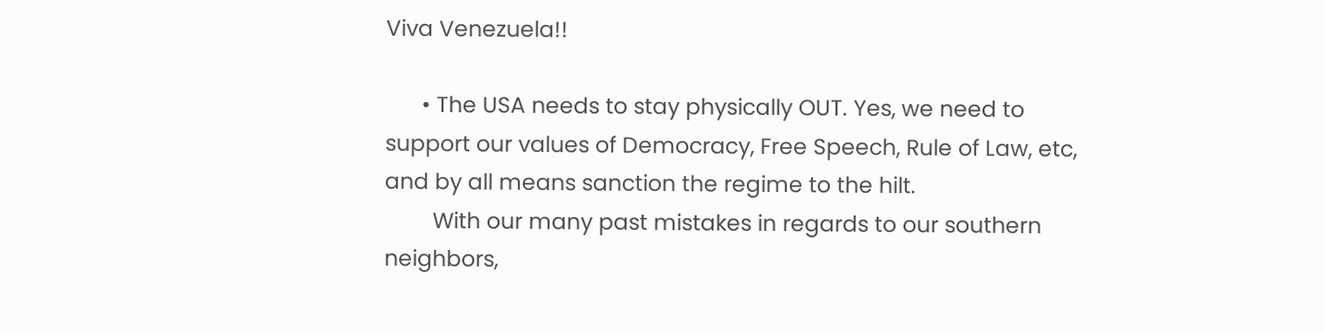Viva Venezuela!!

      • The USA needs to stay physically OUT. Yes, we need to support our values of Democracy, Free Speech, Rule of Law, etc, and by all means sanction the regime to the hilt.
        With our many past mistakes in regards to our southern neighbors,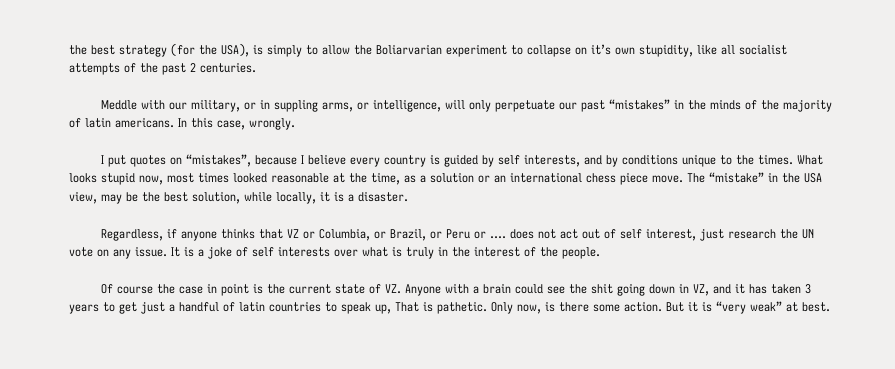the best strategy (for the USA), is simply to allow the Boliarvarian experiment to collapse on it’s own stupidity, like all socialist attempts of the past 2 centuries.

        Meddle with our military, or in suppling arms, or intelligence, will only perpetuate our past “mistakes” in the minds of the majority of latin americans. In this case, wrongly.

        I put quotes on “mistakes”, because I believe every country is guided by self interests, and by conditions unique to the times. What looks stupid now, most times looked reasonable at the time, as a solution or an international chess piece move. The “mistake” in the USA view, may be the best solution, while locally, it is a disaster.

        Regardless, if anyone thinks that VZ or Columbia, or Brazil, or Peru or …. does not act out of self interest, just research the UN vote on any issue. It is a joke of self interests over what is truly in the interest of the people.

        Of course the case in point is the current state of VZ. Anyone with a brain could see the shit going down in VZ, and it has taken 3 years to get just a handful of latin countries to speak up, That is pathetic. Only now, is there some action. But it is “very weak” at best.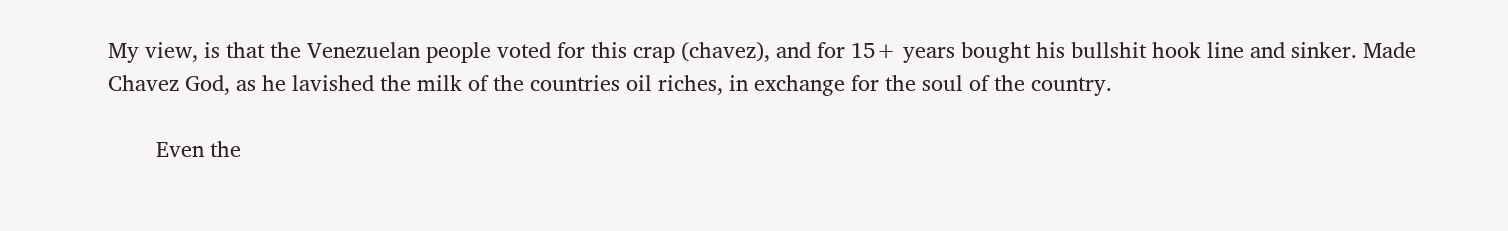My view, is that the Venezuelan people voted for this crap (chavez), and for 15+ years bought his bullshit hook line and sinker. Made Chavez God, as he lavished the milk of the countries oil riches, in exchange for the soul of the country.

        Even the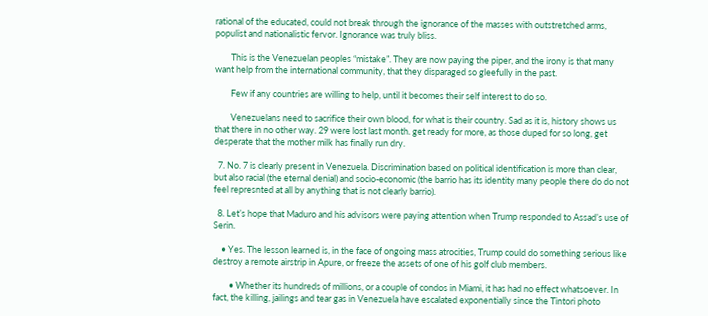rational of the educated, could not break through the ignorance of the masses with outstretched arms, populist and nationalistic fervor. Ignorance was truly bliss.

        This is the Venezuelan peoples “mistake”. They are now paying the piper, and the irony is that many want help from the international community, that they disparaged so gleefully in the past.

        Few if any countries are willing to help, until it becomes their self interest to do so.

        Venezuelans need to sacrifice their own blood, for what is their country. Sad as it is, history shows us that there in no other way. 29 were lost last month. get ready for more, as those duped for so long, get desperate that the mother milk has finally run dry.

  7. No. 7 is clearly present in Venezuela. Discrimination based on political identification is more than clear, but also racial (the eternal denial) and socio-economic (the barrio has its identity many people there do do not feel represnted at all by anything that is not clearly barrio).

  8. Let’s hope that Maduro and his advisors were paying attention when Trump responded to Assad’s use of Serin.

    • Yes. The lesson learned is, in the face of ongoing mass atrocities, Trump could do something serious like destroy a remote airstrip in Apure, or freeze the assets of one of his golf club members.

        • Whether its hundreds of millions, or a couple of condos in Miami, it has had no effect whatsoever. In fact, the killing, jailings and tear gas in Venezuela have escalated exponentially since the Tintori photo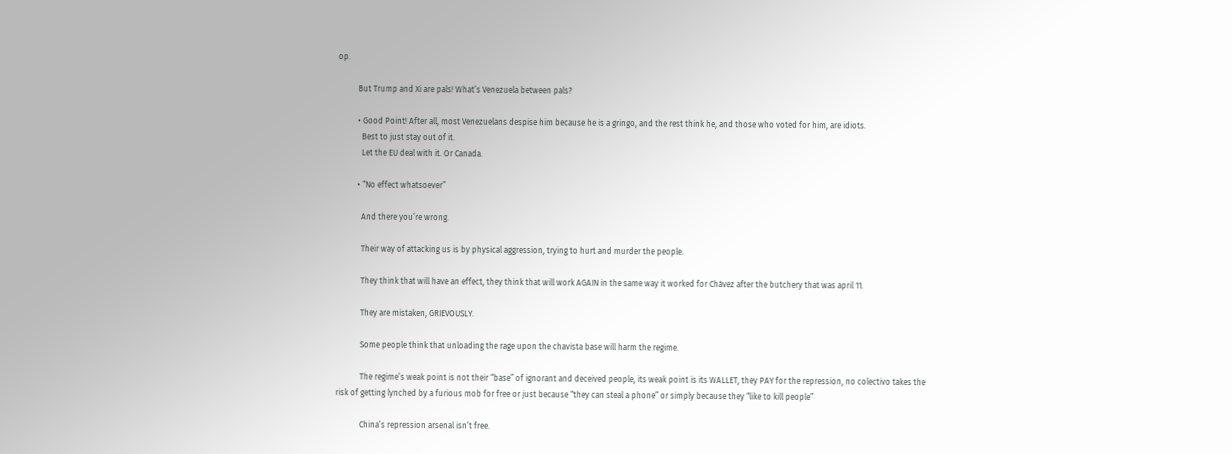op.

          But Trump and Xi are pals! What’s Venezuela between pals?

          • Good Point! After all, most Venezuelans despise him because he is a gringo, and the rest think he, and those who voted for him, are idiots.
            Best to just stay out of it.
            Let the EU deal with it. Or Canada.

          • “No effect whatsoever”

            And there you’re wrong.

            Their way of attacking us is by physical aggression, trying to hurt and murder the people.

            They think that will have an effect, they think that will work AGAIN in the same way it worked for Chávez after the butchery that was april 11.

            They are mistaken, GRIEVOUSLY.

            Some people think that unloading the rage upon the chavista base will harm the regime.

            The regime’s weak point is not their “base” of ignorant and deceived people, its weak point is its WALLET, they PAY for the repression, no colectivo takes the risk of getting lynched by a furious mob for free or just because “they can steal a phone” or simply because they “like to kill people”

            China’s repression arsenal isn’t free.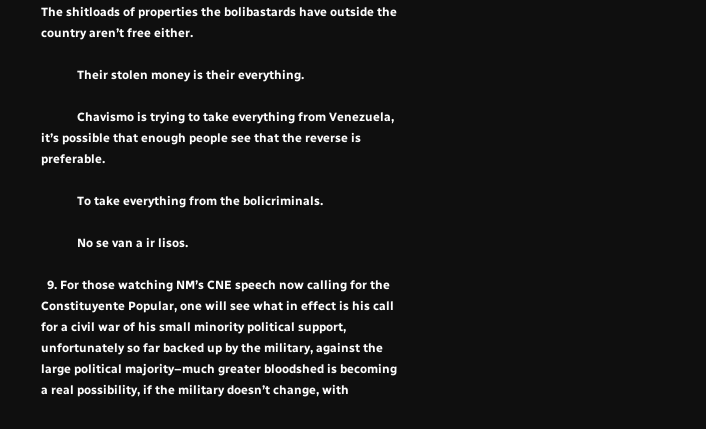The shitloads of properties the bolibastards have outside the country aren’t free either.

            Their stolen money is their everything.

            Chavismo is trying to take everything from Venezuela, it’s possible that enough people see that the reverse is preferable.

            To take everything from the bolicriminals.

            No se van a ir lisos.

  9. For those watching NM’s CNE speech now calling for the Constituyente Popular, one will see what in effect is his call for a civil war of his small minority political support, unfortunately so far backed up by the military, against the large political majority–much greater bloodshed is becoming a real possibility, if the military doesn’t change, with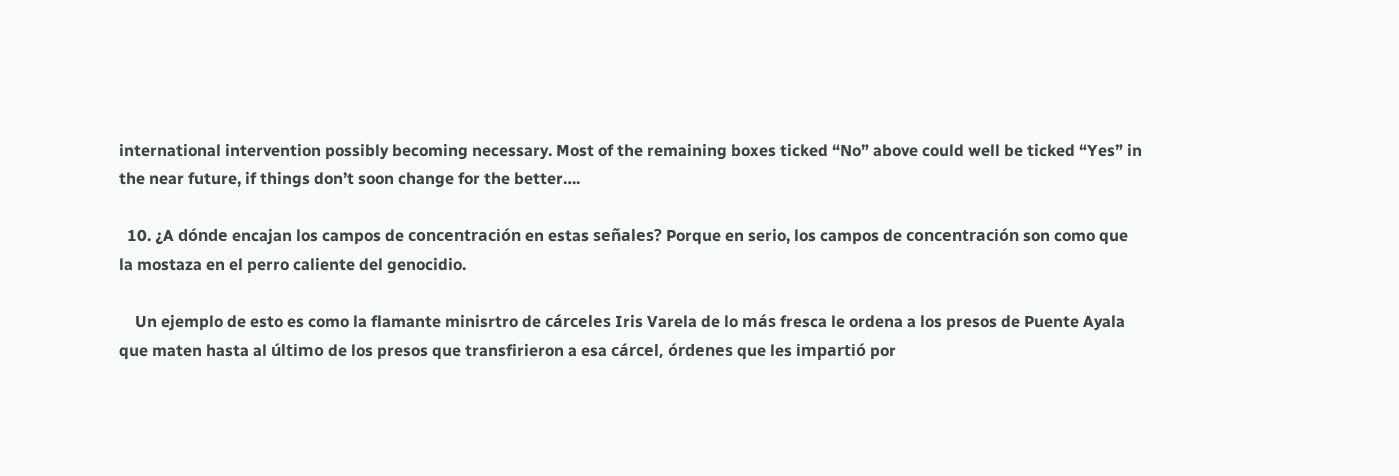international intervention possibly becoming necessary. Most of the remaining boxes ticked “No” above could well be ticked “Yes” in the near future, if things don’t soon change for the better….

  10. ¿A dónde encajan los campos de concentración en estas señales? Porque en serio, los campos de concentración son como que la mostaza en el perro caliente del genocidio.

    Un ejemplo de esto es como la flamante minisrtro de cárceles Iris Varela de lo más fresca le ordena a los presos de Puente Ayala que maten hasta al último de los presos que transfirieron a esa cárcel, órdenes que les impartió por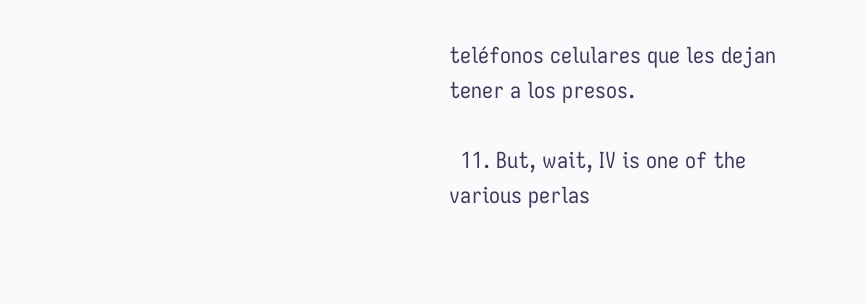teléfonos celulares que les dejan tener a los presos.

  11. But, wait, IV is one of the various perlas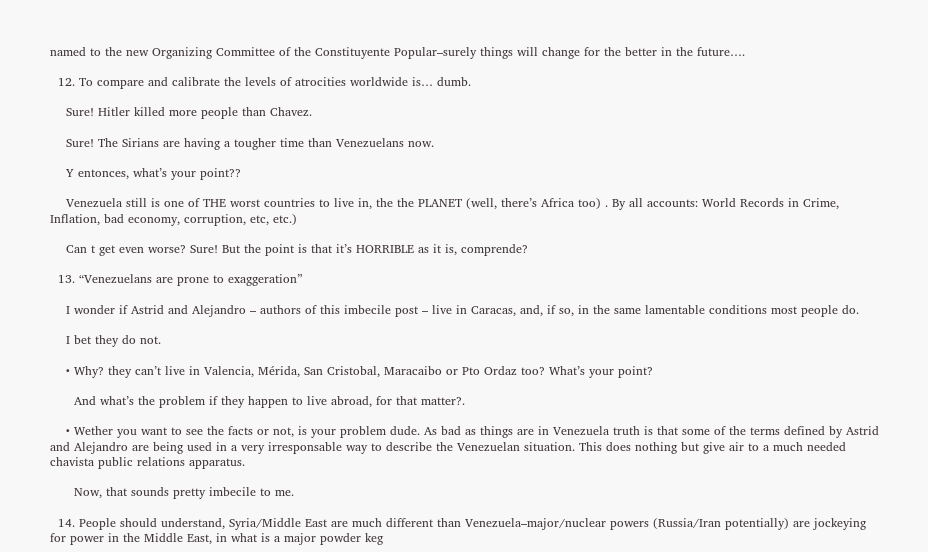named to the new Organizing Committee of the Constituyente Popular–surely things will change for the better in the future….

  12. To compare and calibrate the levels of atrocities worldwide is… dumb.

    Sure! Hitler killed more people than Chavez.

    Sure! The Sirians are having a tougher time than Venezuelans now.

    Y entonces, what’s your point??

    Venezuela still is one of THE worst countries to live in, the the PLANET (well, there’s Africa too) . By all accounts: World Records in Crime, Inflation, bad economy, corruption, etc, etc.)

    Can t get even worse? Sure! But the point is that it’s HORRIBLE as it is, comprende?

  13. “Venezuelans are prone to exaggeration”

    I wonder if Astrid and Alejandro – authors of this imbecile post – live in Caracas, and, if so, in the same lamentable conditions most people do.

    I bet they do not.

    • Why? they can’t live in Valencia, Mérida, San Cristobal, Maracaibo or Pto Ordaz too? What’s your point?

      And what’s the problem if they happen to live abroad, for that matter?.

    • Wether you want to see the facts or not, is your problem dude. As bad as things are in Venezuela truth is that some of the terms defined by Astrid and Alejandro are being used in a very irresponsable way to describe the Venezuelan situation. This does nothing but give air to a much needed chavista public relations apparatus.

      Now, that sounds pretty imbecile to me.

  14. People should understand, Syria/Middle East are much different than Venezuela–major/nuclear powers (Russia/Iran potentially) are jockeying for power in the Middle East, in what is a major powder keg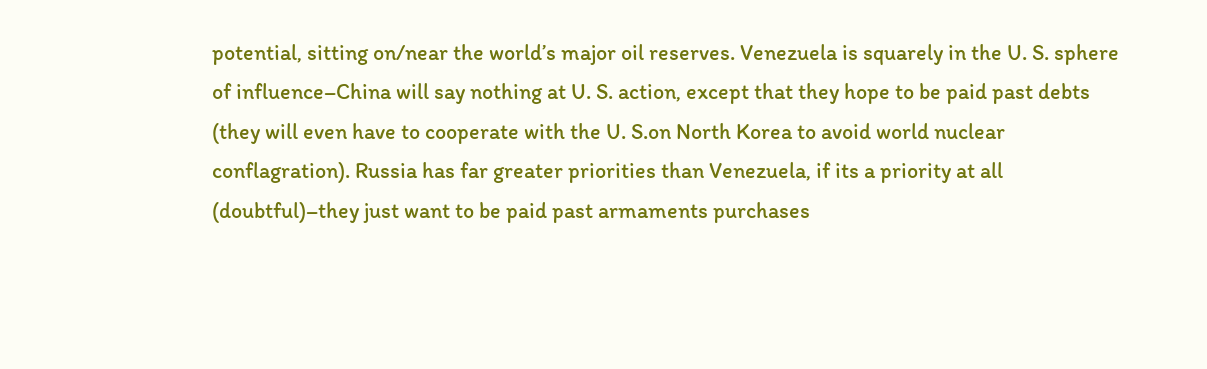potential, sitting on/near the world’s major oil reserves. Venezuela is squarely in the U. S. sphere of influence–China will say nothing at U. S. action, except that they hope to be paid past debts (they will even have to cooperate with the U. S.on North Korea to avoid world nuclear conflagration). Russia has far greater priorities than Venezuela, if its a priority at all (doubtful)–they just want to be paid past armaments purchases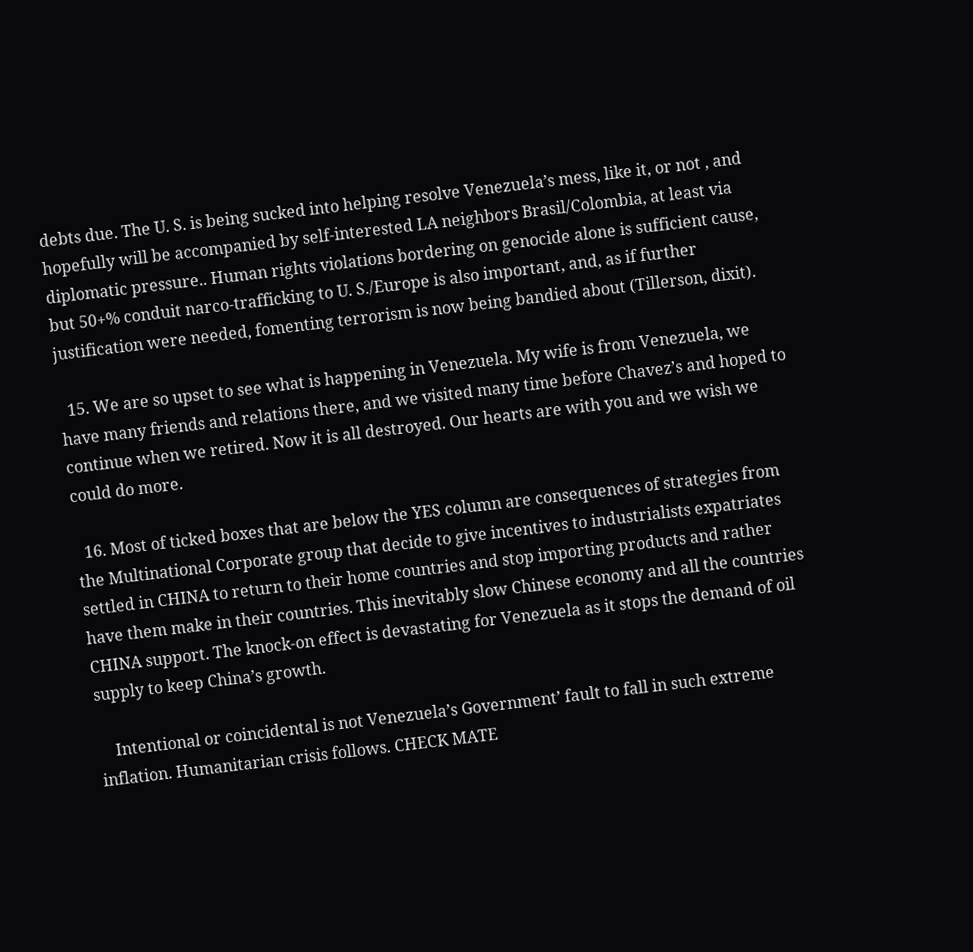debts due. The U. S. is being sucked into helping resolve Venezuela’s mess, like it, or not , and hopefully will be accompanied by self-interested LA neighbors Brasil/Colombia, at least via diplomatic pressure.. Human rights violations bordering on genocide alone is sufficient cause, but 50+% conduit narco-trafficking to U. S./Europe is also important, and, as if further justification were needed, fomenting terrorism is now being bandied about (Tillerson, dixit).

  15. We are so upset to see what is happening in Venezuela. My wife is from Venezuela, we have many friends and relations there, and we visited many time before Chavez’s and hoped to continue when we retired. Now it is all destroyed. Our hearts are with you and we wish we could do more.

  16. Most of ticked boxes that are below the YES column are consequences of strategies from the Multinational Corporate group that decide to give incentives to industrialists expatriates settled in CHINA to return to their home countries and stop importing products and rather have them make in their countries. This inevitably slow Chinese economy and all the countries CHINA support. The knock-on effect is devastating for Venezuela as it stops the demand of oil supply to keep China’s growth.

    Intentional or coincidental is not Venezuela’s Government’ fault to fall in such extreme inflation. Humanitarian crisis follows. CHECK MATE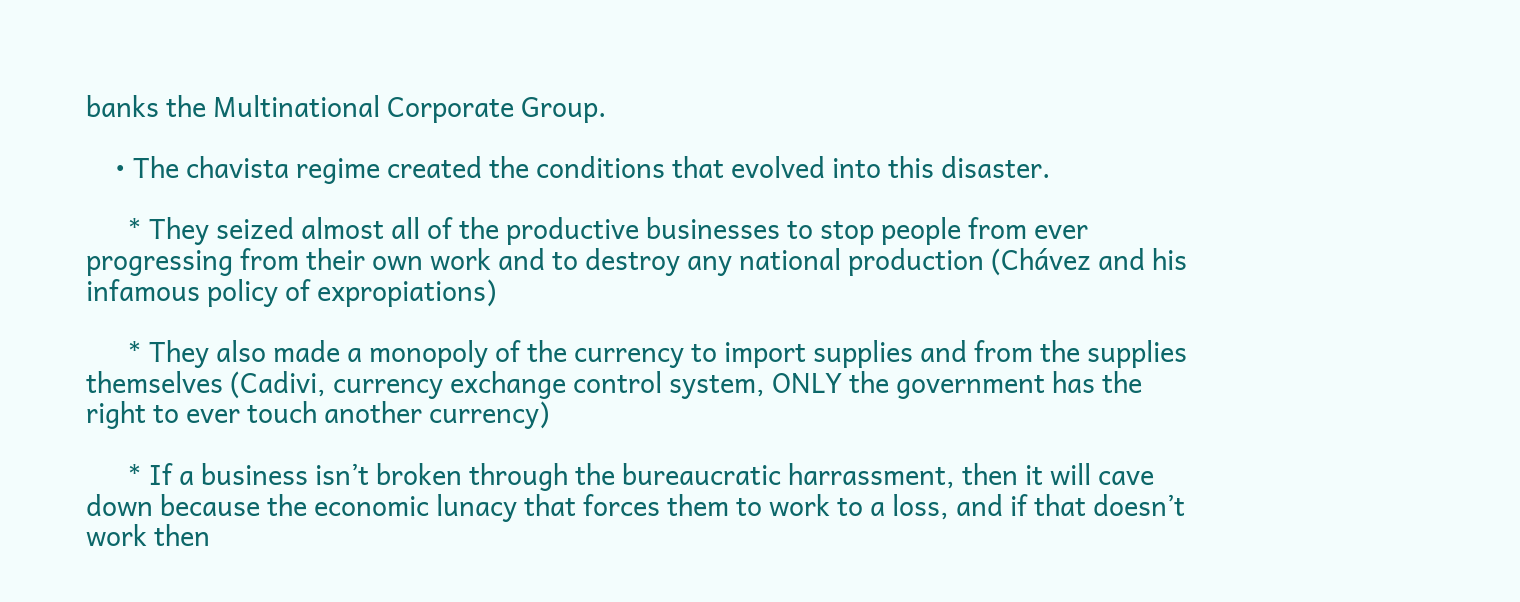banks the Multinational Corporate Group.

    • The chavista regime created the conditions that evolved into this disaster.

      * They seized almost all of the productive businesses to stop people from ever progressing from their own work and to destroy any national production (Chávez and his infamous policy of expropiations)

      * They also made a monopoly of the currency to import supplies and from the supplies themselves (Cadivi, currency exchange control system, ONLY the government has the right to ever touch another currency)

      * If a business isn’t broken through the bureaucratic harrassment, then it will cave down because the economic lunacy that forces them to work to a loss, and if that doesn’t work then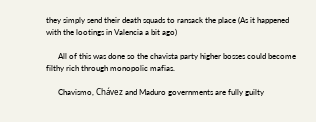they simply send their death squads to ransack the place (As it happened with the lootings in Valencia a bit ago)

      All of this was done so the chavista party higher bosses could become filthy rich through monopolic mafias.

      Chavismo, Chávez and Maduro governments are fully guilty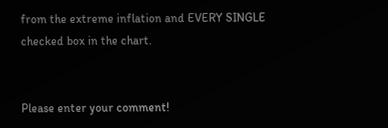from the extreme inflation and EVERY SINGLE checked box in the chart.


Please enter your comment!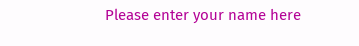Please enter your name here